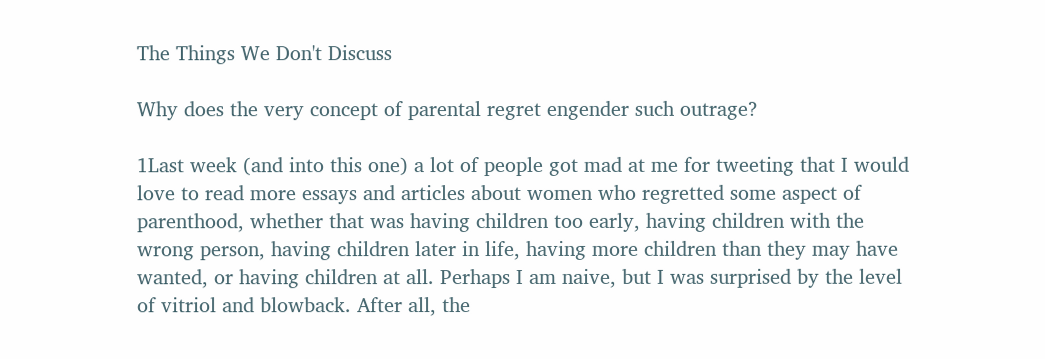The Things We Don't Discuss

Why does the very concept of parental regret engender such outrage?

1Last week (and into this one) a lot of people got mad at me for tweeting that I would love to read more essays and articles about women who regretted some aspect of parenthood, whether that was having children too early, having children with the wrong person, having children later in life, having more children than they may have wanted, or having children at all. Perhaps I am naive, but I was surprised by the level of vitriol and blowback. After all, the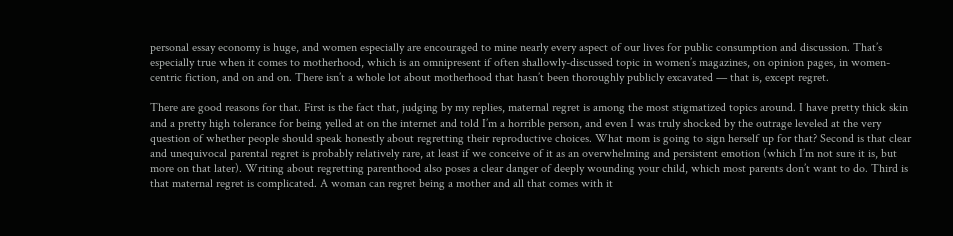personal essay economy is huge, and women especially are encouraged to mine nearly every aspect of our lives for public consumption and discussion. That’s especially true when it comes to motherhood, which is an omnipresent if often shallowly-discussed topic in women’s magazines, on opinion pages, in women-centric fiction, and on and on. There isn’t a whole lot about motherhood that hasn’t been thoroughly publicly excavated — that is, except regret.

There are good reasons for that. First is the fact that, judging by my replies, maternal regret is among the most stigmatized topics around. I have pretty thick skin and a pretty high tolerance for being yelled at on the internet and told I’m a horrible person, and even I was truly shocked by the outrage leveled at the very question of whether people should speak honestly about regretting their reproductive choices. What mom is going to sign herself up for that? Second is that clear and unequivocal parental regret is probably relatively rare, at least if we conceive of it as an overwhelming and persistent emotion (which I’m not sure it is, but more on that later). Writing about regretting parenthood also poses a clear danger of deeply wounding your child, which most parents don’t want to do. Third is that maternal regret is complicated. A woman can regret being a mother and all that comes with it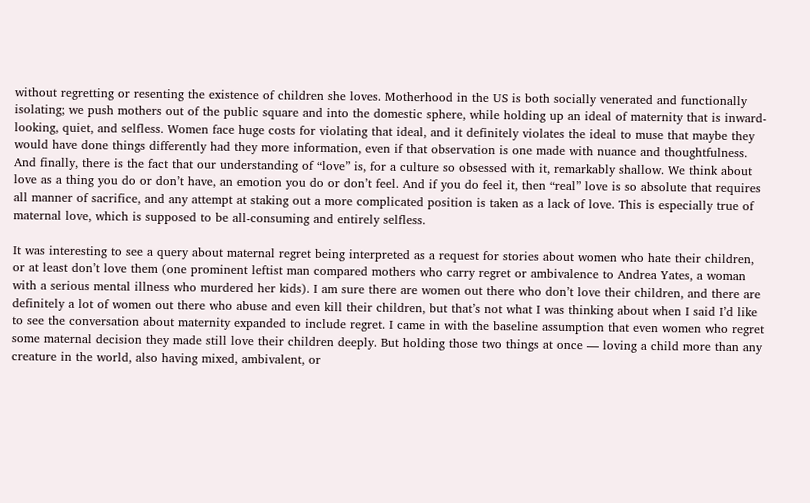without regretting or resenting the existence of children she loves. Motherhood in the US is both socially venerated and functionally isolating; we push mothers out of the public square and into the domestic sphere, while holding up an ideal of maternity that is inward-looking, quiet, and selfless. Women face huge costs for violating that ideal, and it definitely violates the ideal to muse that maybe they would have done things differently had they more information, even if that observation is one made with nuance and thoughtfulness. And finally, there is the fact that our understanding of “love” is, for a culture so obsessed with it, remarkably shallow. We think about love as a thing you do or don’t have, an emotion you do or don’t feel. And if you do feel it, then “real” love is so absolute that requires all manner of sacrifice, and any attempt at staking out a more complicated position is taken as a lack of love. This is especially true of maternal love, which is supposed to be all-consuming and entirely selfless.

It was interesting to see a query about maternal regret being interpreted as a request for stories about women who hate their children, or at least don’t love them (one prominent leftist man compared mothers who carry regret or ambivalence to Andrea Yates, a woman with a serious mental illness who murdered her kids). I am sure there are women out there who don’t love their children, and there are definitely a lot of women out there who abuse and even kill their children, but that’s not what I was thinking about when I said I’d like to see the conversation about maternity expanded to include regret. I came in with the baseline assumption that even women who regret some maternal decision they made still love their children deeply. But holding those two things at once — loving a child more than any creature in the world, also having mixed, ambivalent, or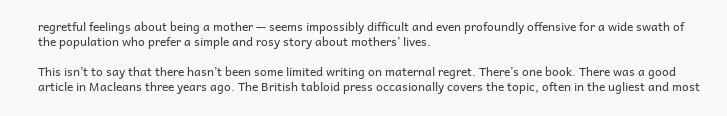regretful feelings about being a mother — seems impossibly difficult and even profoundly offensive for a wide swath of the population who prefer a simple and rosy story about mothers’ lives.

This isn’t to say that there hasn’t been some limited writing on maternal regret. There’s one book. There was a good article in Macleans three years ago. The British tabloid press occasionally covers the topic, often in the ugliest and most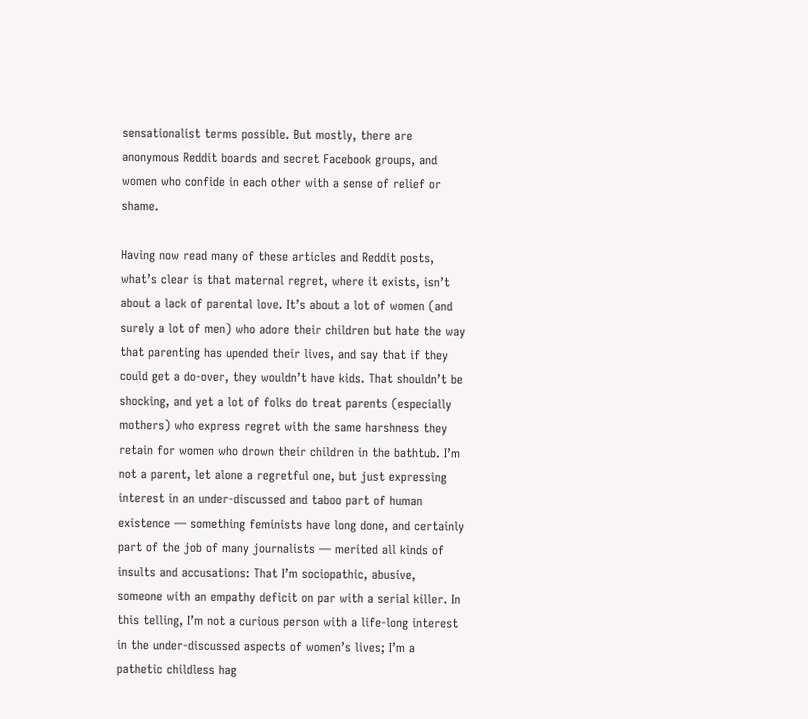sensationalist terms possible. But mostly, there are anonymous Reddit boards and secret Facebook groups, and women who confide in each other with a sense of relief or shame.

Having now read many of these articles and Reddit posts, what’s clear is that maternal regret, where it exists, isn’t about a lack of parental love. It’s about a lot of women (and surely a lot of men) who adore their children but hate the way that parenting has upended their lives, and say that if they could get a do-over, they wouldn’t have kids. That shouldn’t be shocking, and yet a lot of folks do treat parents (especially mothers) who express regret with the same harshness they retain for women who drown their children in the bathtub. I’m not a parent, let alone a regretful one, but just expressing interest in an under-discussed and taboo part of human existence — something feminists have long done, and certainly part of the job of many journalists — merited all kinds of insults and accusations: That I’m sociopathic, abusive, someone with an empathy deficit on par with a serial killer. In this telling, I’m not a curious person with a life-long interest in the under-discussed aspects of women’s lives; I’m a pathetic childless hag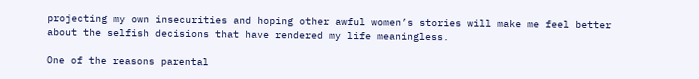projecting my own insecurities and hoping other awful women’s stories will make me feel better about the selfish decisions that have rendered my life meaningless.

One of the reasons parental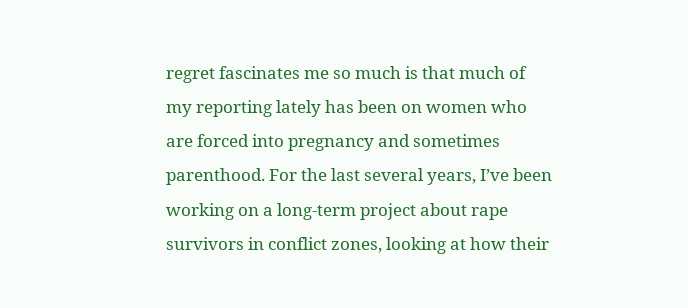regret fascinates me so much is that much of my reporting lately has been on women who are forced into pregnancy and sometimes parenthood. For the last several years, I’ve been working on a long-term project about rape survivors in conflict zones, looking at how their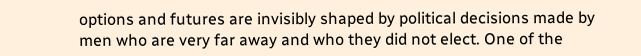options and futures are invisibly shaped by political decisions made by men who are very far away and who they did not elect. One of the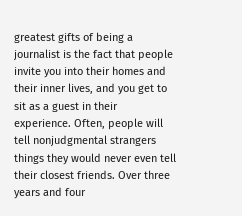greatest gifts of being a journalist is the fact that people invite you into their homes and their inner lives, and you get to sit as a guest in their experience. Often, people will tell nonjudgmental strangers things they would never even tell their closest friends. Over three years and four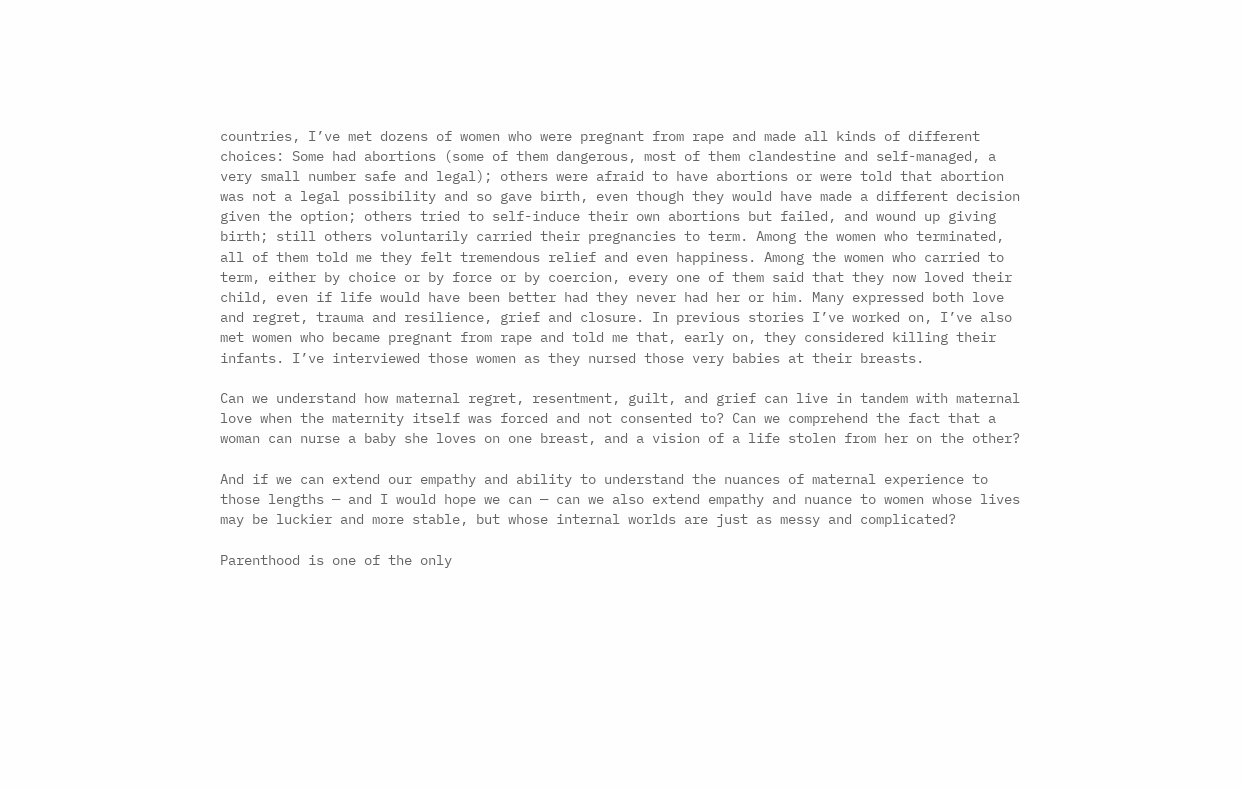countries, I’ve met dozens of women who were pregnant from rape and made all kinds of different choices: Some had abortions (some of them dangerous, most of them clandestine and self-managed, a very small number safe and legal); others were afraid to have abortions or were told that abortion was not a legal possibility and so gave birth, even though they would have made a different decision given the option; others tried to self-induce their own abortions but failed, and wound up giving birth; still others voluntarily carried their pregnancies to term. Among the women who terminated, all of them told me they felt tremendous relief and even happiness. Among the women who carried to term, either by choice or by force or by coercion, every one of them said that they now loved their child, even if life would have been better had they never had her or him. Many expressed both love and regret, trauma and resilience, grief and closure. In previous stories I’ve worked on, I’ve also met women who became pregnant from rape and told me that, early on, they considered killing their infants. I’ve interviewed those women as they nursed those very babies at their breasts.

Can we understand how maternal regret, resentment, guilt, and grief can live in tandem with maternal love when the maternity itself was forced and not consented to? Can we comprehend the fact that a woman can nurse a baby she loves on one breast, and a vision of a life stolen from her on the other?

And if we can extend our empathy and ability to understand the nuances of maternal experience to those lengths — and I would hope we can — can we also extend empathy and nuance to women whose lives may be luckier and more stable, but whose internal worlds are just as messy and complicated?

Parenthood is one of the only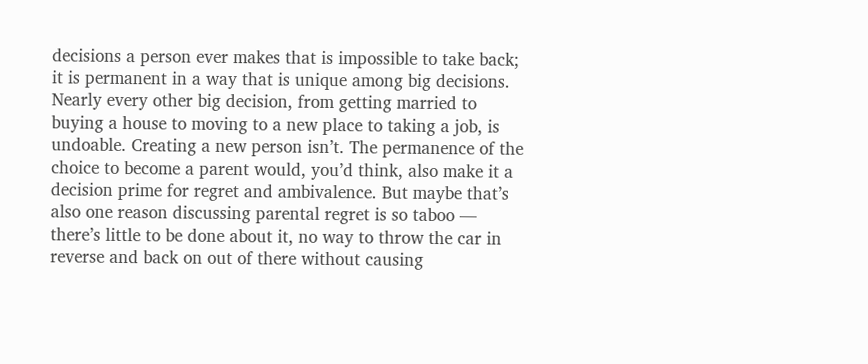decisions a person ever makes that is impossible to take back; it is permanent in a way that is unique among big decisions. Nearly every other big decision, from getting married to buying a house to moving to a new place to taking a job, is undoable. Creating a new person isn’t. The permanence of the choice to become a parent would, you’d think, also make it a decision prime for regret and ambivalence. But maybe that’s also one reason discussing parental regret is so taboo — there’s little to be done about it, no way to throw the car in reverse and back on out of there without causing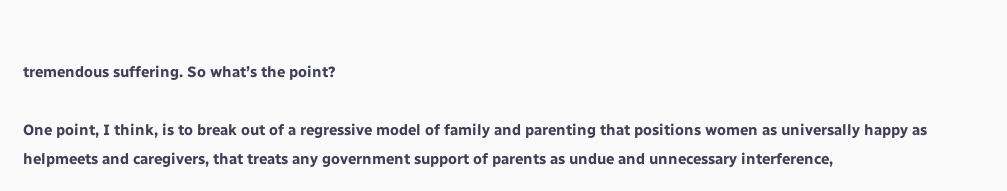tremendous suffering. So what’s the point?

One point, I think, is to break out of a regressive model of family and parenting that positions women as universally happy as helpmeets and caregivers, that treats any government support of parents as undue and unnecessary interference,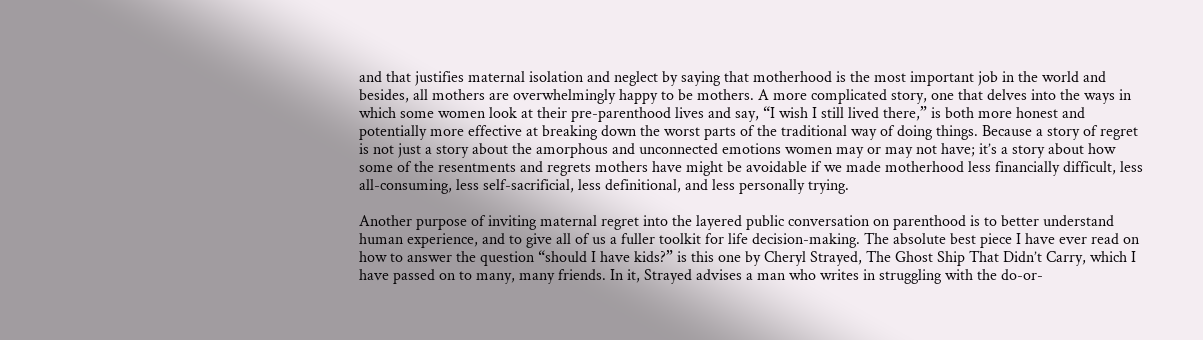and that justifies maternal isolation and neglect by saying that motherhood is the most important job in the world and besides, all mothers are overwhelmingly happy to be mothers. A more complicated story, one that delves into the ways in which some women look at their pre-parenthood lives and say, “I wish I still lived there,” is both more honest and potentially more effective at breaking down the worst parts of the traditional way of doing things. Because a story of regret is not just a story about the amorphous and unconnected emotions women may or may not have; it’s a story about how some of the resentments and regrets mothers have might be avoidable if we made motherhood less financially difficult, less all-consuming, less self-sacrificial, less definitional, and less personally trying.

Another purpose of inviting maternal regret into the layered public conversation on parenthood is to better understand human experience, and to give all of us a fuller toolkit for life decision-making. The absolute best piece I have ever read on how to answer the question “should I have kids?” is this one by Cheryl Strayed, The Ghost Ship That Didn’t Carry, which I have passed on to many, many friends. In it, Strayed advises a man who writes in struggling with the do-or-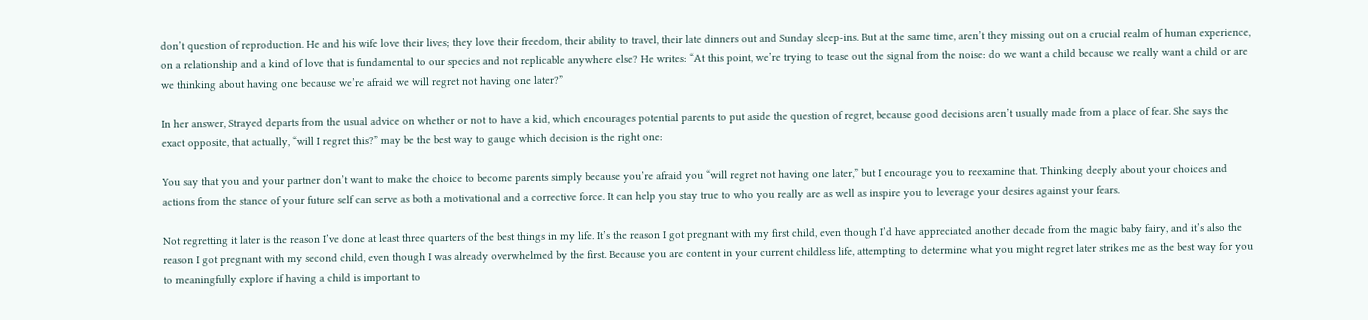don’t question of reproduction. He and his wife love their lives; they love their freedom, their ability to travel, their late dinners out and Sunday sleep-ins. But at the same time, aren’t they missing out on a crucial realm of human experience, on a relationship and a kind of love that is fundamental to our species and not replicable anywhere else? He writes: “At this point, we’re trying to tease out the signal from the noise: do we want a child because we really want a child or are we thinking about having one because we’re afraid we will regret not having one later?”

In her answer, Strayed departs from the usual advice on whether or not to have a kid, which encourages potential parents to put aside the question of regret, because good decisions aren’t usually made from a place of fear. She says the exact opposite, that actually, “will I regret this?” may be the best way to gauge which decision is the right one:

You say that you and your partner don’t want to make the choice to become parents simply because you’re afraid you “will regret not having one later,” but I encourage you to reexamine that. Thinking deeply about your choices and actions from the stance of your future self can serve as both a motivational and a corrective force. It can help you stay true to who you really are as well as inspire you to leverage your desires against your fears.

Not regretting it later is the reason I’ve done at least three quarters of the best things in my life. It’s the reason I got pregnant with my first child, even though I’d have appreciated another decade from the magic baby fairy, and it’s also the reason I got pregnant with my second child, even though I was already overwhelmed by the first. Because you are content in your current childless life, attempting to determine what you might regret later strikes me as the best way for you to meaningfully explore if having a child is important to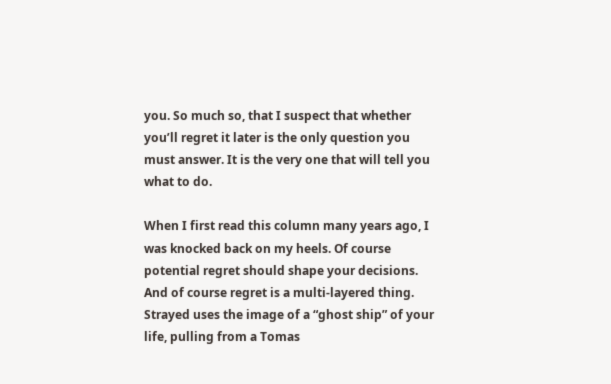you. So much so, that I suspect that whether you’ll regret it later is the only question you must answer. It is the very one that will tell you what to do.

When I first read this column many years ago, I was knocked back on my heels. Of course potential regret should shape your decisions. And of course regret is a multi-layered thing. Strayed uses the image of a “ghost ship” of your life, pulling from a Tomas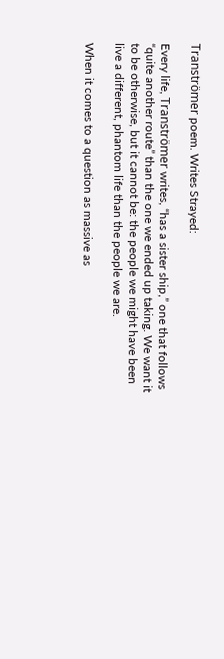Tranströmer poem. Writes Strayed:

Every life, Tranströmer writes, “has a sister ship,” one that follows “quite another route” than the one we ended up taking. We want it to be otherwise, but it cannot be: the people we might have been live a different, phantom life than the people we are.

When it comes to a question as massive as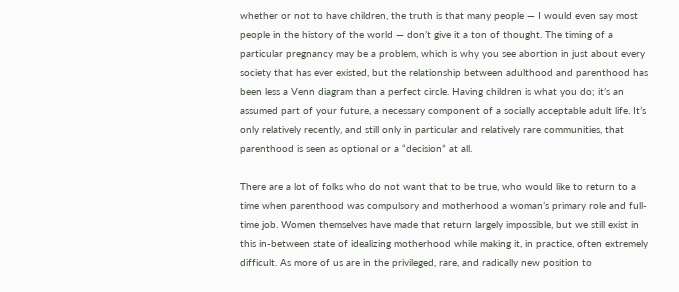whether or not to have children, the truth is that many people — I would even say most people in the history of the world — don’t give it a ton of thought. The timing of a particular pregnancy may be a problem, which is why you see abortion in just about every society that has ever existed, but the relationship between adulthood and parenthood has been less a Venn diagram than a perfect circle. Having children is what you do; it’s an assumed part of your future, a necessary component of a socially acceptable adult life. It’s only relatively recently, and still only in particular and relatively rare communities, that parenthood is seen as optional or a “decision” at all.

There are a lot of folks who do not want that to be true, who would like to return to a time when parenthood was compulsory and motherhood a woman’s primary role and full-time job. Women themselves have made that return largely impossible, but we still exist in this in-between state of idealizing motherhood while making it, in practice, often extremely difficult. As more of us are in the privileged, rare, and radically new position to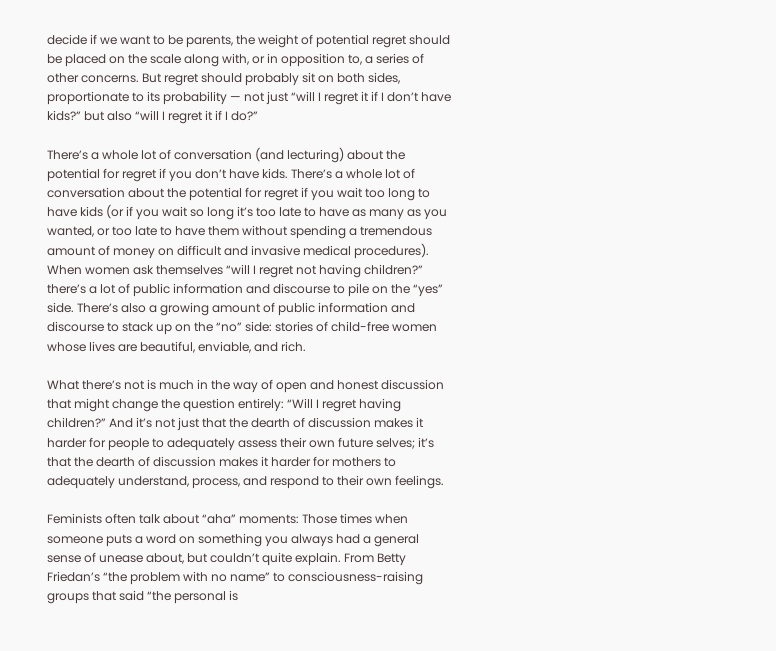decide if we want to be parents, the weight of potential regret should be placed on the scale along with, or in opposition to, a series of other concerns. But regret should probably sit on both sides, proportionate to its probability — not just “will I regret it if I don’t have kids?” but also “will I regret it if I do?”

There’s a whole lot of conversation (and lecturing) about the potential for regret if you don’t have kids. There’s a whole lot of conversation about the potential for regret if you wait too long to have kids (or if you wait so long it’s too late to have as many as you wanted, or too late to have them without spending a tremendous amount of money on difficult and invasive medical procedures). When women ask themselves “will I regret not having children?” there’s a lot of public information and discourse to pile on the “yes” side. There’s also a growing amount of public information and discourse to stack up on the “no” side: stories of child-free women whose lives are beautiful, enviable, and rich.

What there’s not is much in the way of open and honest discussion that might change the question entirely: “Will I regret having children?” And it’s not just that the dearth of discussion makes it harder for people to adequately assess their own future selves; it’s that the dearth of discussion makes it harder for mothers to adequately understand, process, and respond to their own feelings.

Feminists often talk about “aha” moments: Those times when someone puts a word on something you always had a general sense of unease about, but couldn’t quite explain. From Betty Friedan’s “the problem with no name” to consciousness-raising groups that said “the personal is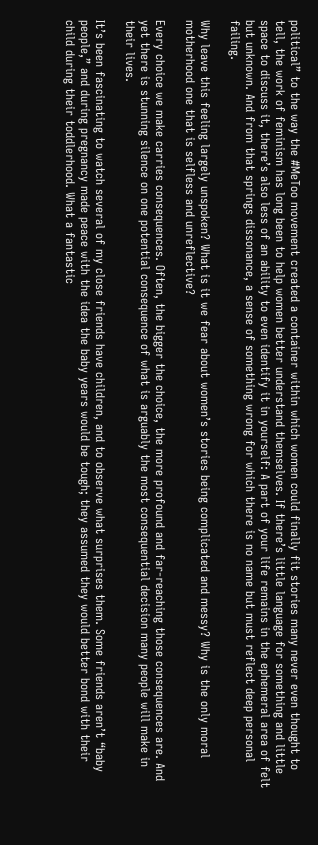political” to the way the #MeToo movement created a container within which women could finally fit stories many never even thought to tell, the work of feminism has long been to help women better understand themselves. If there’s little language for something and little space to discuss it, there’s also less of an ability to even identify it in yourself: A part of your life remains in the ephemeral area of felt but unknown. And from that springs dissonance, a sense of something wrong for which there is no name but must reflect deep personal failing.

Why leave this feeling largely unspoken? What is it we fear about women’s stories being complicated and messy? Why is the only moral motherhood one that is selfless and unreflective?

Every choice we make carries consequences. Often, the bigger the choice, the more profound and far-reaching those consequences are. And yet there is stunning silence on one potential consequence of what is arguably the most consequential decision many people will make in their lives.

It’s been fascinating to watch several of my close friends have children, and to observe what surprises them. Some friends aren’t “baby people,” and during pregnancy made peace with the idea the baby years would be tough; they assumed they would better bond with their child during their toddlerhood. What a fantastic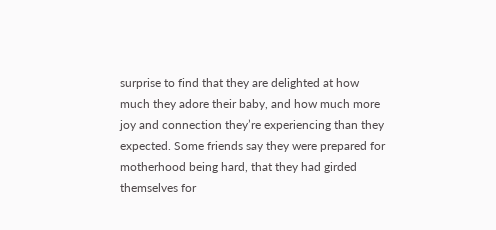surprise to find that they are delighted at how much they adore their baby, and how much more joy and connection they’re experiencing than they expected. Some friends say they were prepared for motherhood being hard, that they had girded themselves for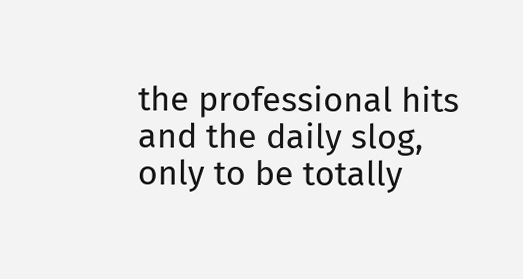the professional hits and the daily slog, only to be totally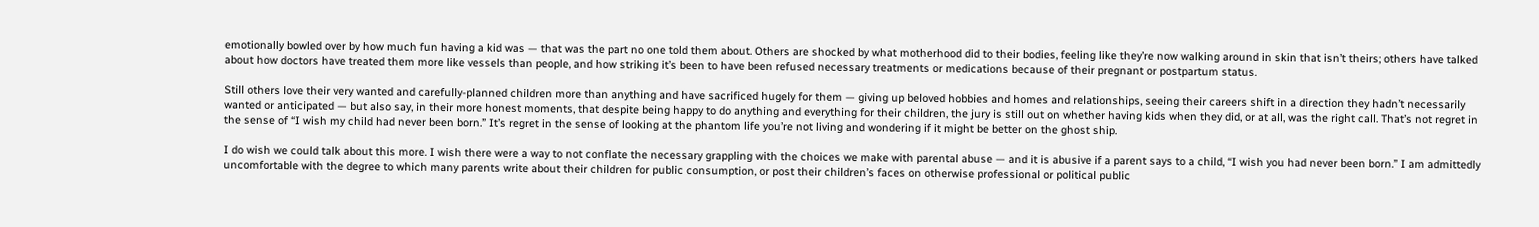emotionally bowled over by how much fun having a kid was — that was the part no one told them about. Others are shocked by what motherhood did to their bodies, feeling like they’re now walking around in skin that isn’t theirs; others have talked about how doctors have treated them more like vessels than people, and how striking it’s been to have been refused necessary treatments or medications because of their pregnant or postpartum status.

Still others love their very wanted and carefully-planned children more than anything and have sacrificed hugely for them — giving up beloved hobbies and homes and relationships, seeing their careers shift in a direction they hadn’t necessarily wanted or anticipated — but also say, in their more honest moments, that despite being happy to do anything and everything for their children, the jury is still out on whether having kids when they did, or at all, was the right call. That’s not regret in the sense of “I wish my child had never been born.” It’s regret in the sense of looking at the phantom life you’re not living and wondering if it might be better on the ghost ship.

I do wish we could talk about this more. I wish there were a way to not conflate the necessary grappling with the choices we make with parental abuse — and it is abusive if a parent says to a child, “I wish you had never been born.” I am admittedly uncomfortable with the degree to which many parents write about their children for public consumption, or post their children’s faces on otherwise professional or political public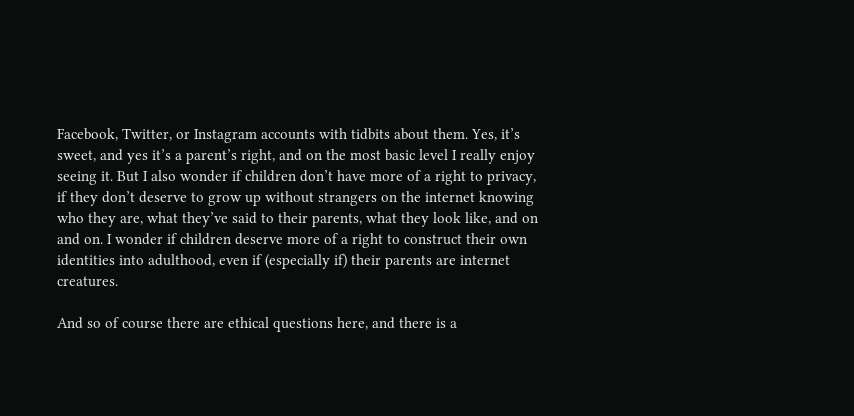Facebook, Twitter, or Instagram accounts with tidbits about them. Yes, it’s sweet, and yes it’s a parent’s right, and on the most basic level I really enjoy seeing it. But I also wonder if children don’t have more of a right to privacy, if they don’t deserve to grow up without strangers on the internet knowing who they are, what they’ve said to their parents, what they look like, and on and on. I wonder if children deserve more of a right to construct their own identities into adulthood, even if (especially if) their parents are internet creatures.

And so of course there are ethical questions here, and there is a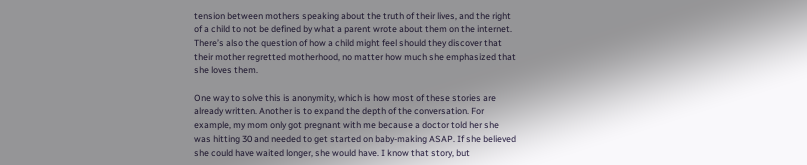tension between mothers speaking about the truth of their lives, and the right of a child to not be defined by what a parent wrote about them on the internet. There’s also the question of how a child might feel should they discover that their mother regretted motherhood, no matter how much she emphasized that she loves them.

One way to solve this is anonymity, which is how most of these stories are already written. Another is to expand the depth of the conversation. For example, my mom only got pregnant with me because a doctor told her she was hitting 30 and needed to get started on baby-making ASAP. If she believed she could have waited longer, she would have. I know that story, but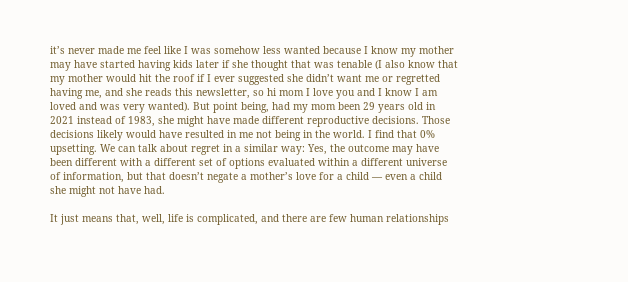it’s never made me feel like I was somehow less wanted because I know my mother may have started having kids later if she thought that was tenable (I also know that my mother would hit the roof if I ever suggested she didn’t want me or regretted having me, and she reads this newsletter, so hi mom I love you and I know I am loved and was very wanted). But point being, had my mom been 29 years old in 2021 instead of 1983, she might have made different reproductive decisions. Those decisions likely would have resulted in me not being in the world. I find that 0% upsetting. We can talk about regret in a similar way: Yes, the outcome may have been different with a different set of options evaluated within a different universe of information, but that doesn’t negate a mother’s love for a child — even a child she might not have had.

It just means that, well, life is complicated, and there are few human relationships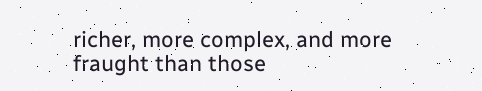richer, more complex, and more fraught than those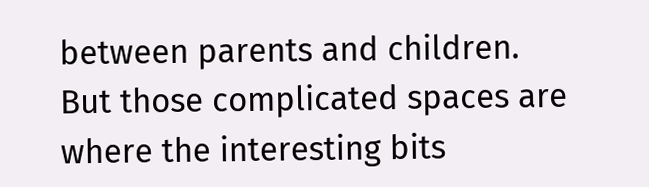between parents and children. But those complicated spaces are where the interesting bits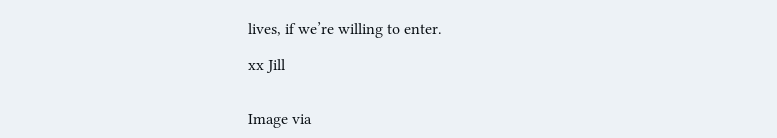lives, if we’re willing to enter.

xx Jill


Image via